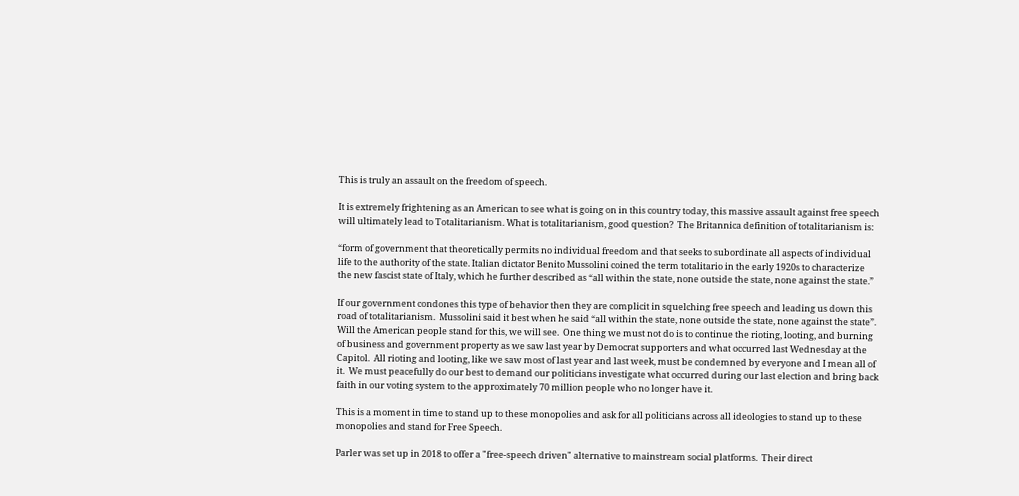This is truly an assault on the freedom of speech.

It is extremely frightening as an American to see what is going on in this country today, this massive assault against free speech will ultimately lead to Totalitarianism. What is totalitarianism, good question?  The Britannica definition of totalitarianism is:

“form of government that theoretically permits no individual freedom and that seeks to subordinate all aspects of individual life to the authority of the state. Italian dictator Benito Mussolini coined the term totalitario in the early 1920s to characterize the new fascist state of Italy, which he further described as “all within the state, none outside the state, none against the state.”

If our government condones this type of behavior then they are complicit in squelching free speech and leading us down this road of totalitarianism.  Mussolini said it best when he said “all within the state, none outside the state, none against the state”.  Will the American people stand for this, we will see.  One thing we must not do is to continue the rioting, looting, and burning of business and government property as we saw last year by Democrat supporters and what occurred last Wednesday at the Capitol.  All rioting and looting, like we saw most of last year and last week, must be condemned by everyone and I mean all of it.  We must peacefully do our best to demand our politicians investigate what occurred during our last election and bring back faith in our voting system to the approximately 70 million people who no longer have it.

This is a moment in time to stand up to these monopolies and ask for all politicians across all ideologies to stand up to these monopolies and stand for Free Speech.

Parler was set up in 2018 to offer a "free-speech driven" alternative to mainstream social platforms.  Their direct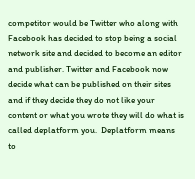competitor would be Twitter who along with Facebook has decided to stop being a social network site and decided to become an editor and publisher. Twitter and Facebook now decide what can be published on their sites and if they decide they do not like your content or what you wrote they will do what is called deplatform you.  Deplatform means to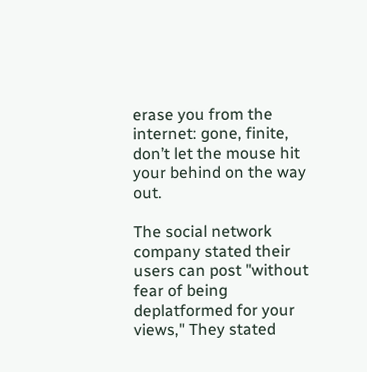erase you from the internet: gone, finite, don’t let the mouse hit your behind on the way out.

The social network company stated their users can post "without fear of being deplatformed for your views," They stated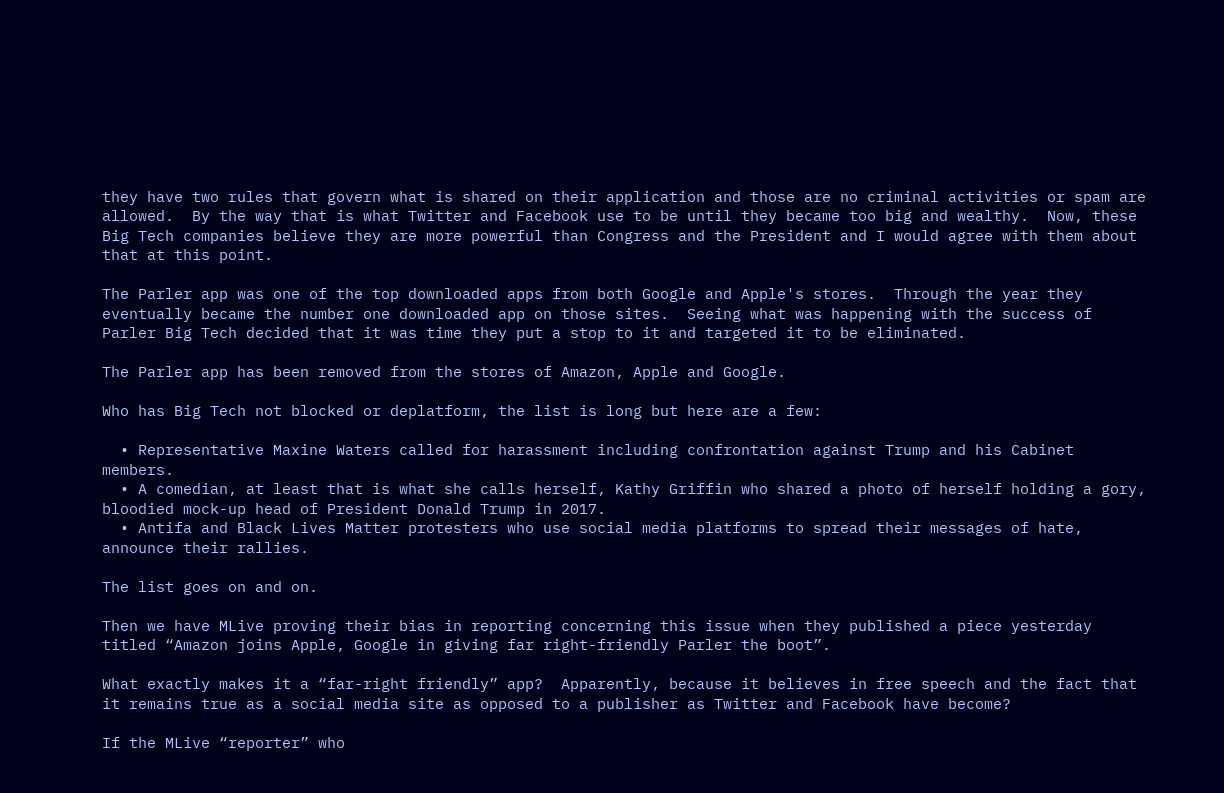they have two rules that govern what is shared on their application and those are no criminal activities or spam are allowed.  By the way that is what Twitter and Facebook use to be until they became too big and wealthy.  Now, these Big Tech companies believe they are more powerful than Congress and the President and I would agree with them about that at this point.

The Parler app was one of the top downloaded apps from both Google and Apple's stores.  Through the year they eventually became the number one downloaded app on those sites.  Seeing what was happening with the success of Parler Big Tech decided that it was time they put a stop to it and targeted it to be eliminated.

The Parler app has been removed from the stores of Amazon, Apple and Google.

Who has Big Tech not blocked or deplatform, the list is long but here are a few:

  • Representative Maxine Waters called for harassment including confrontation against Trump and his Cabinet members.
  • A comedian, at least that is what she calls herself, Kathy Griffin who shared a photo of herself holding a gory, bloodied mock-up head of President Donald Trump in 2017.
  • Antifa and Black Lives Matter protesters who use social media platforms to spread their messages of hate, announce their rallies.

The list goes on and on.

Then we have MLive proving their bias in reporting concerning this issue when they published a piece yesterday titled “Amazon joins Apple, Google in giving far right-friendly Parler the boot”.

What exactly makes it a “far-right friendly” app?  Apparently, because it believes in free speech and the fact that it remains true as a social media site as opposed to a publisher as Twitter and Facebook have become?

If the MLive “reporter” who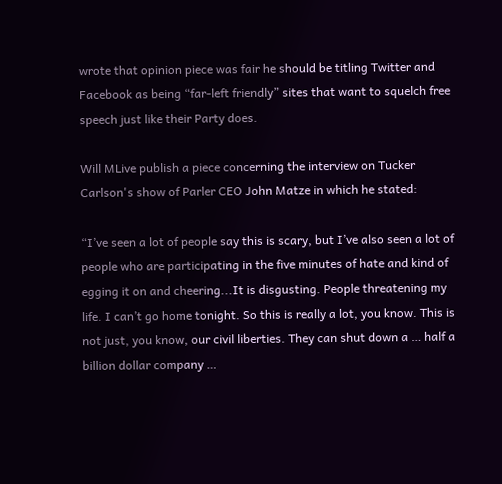wrote that opinion piece was fair he should be titling Twitter and Facebook as being “far-left friendly” sites that want to squelch free speech just like their Party does.

Will MLive publish a piece concerning the interview on Tucker Carlson's show of Parler CEO John Matze in which he stated:

“I’ve seen a lot of people say this is scary, but I’ve also seen a lot of people who are participating in the five minutes of hate and kind of egging it on and cheering...It is disgusting. People threatening my life. I can’t go home tonight. So this is really a lot, you know. This is not just, you know, our civil liberties. They can shut down a … half a billion dollar company …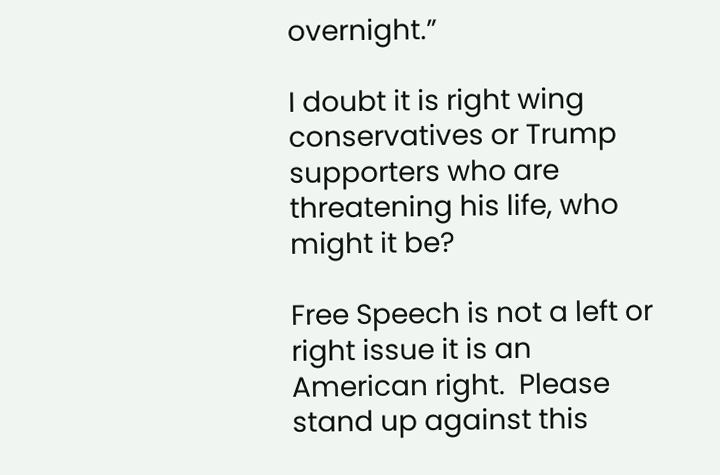overnight.”

I doubt it is right wing conservatives or Trump supporters who are threatening his life, who might it be?

Free Speech is not a left or right issue it is an American right.  Please stand up against this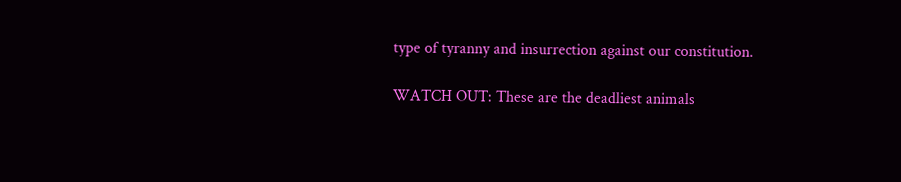type of tyranny and insurrection against our constitution.

WATCH OUT: These are the deadliest animals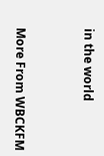in the world


More From WBCKFM